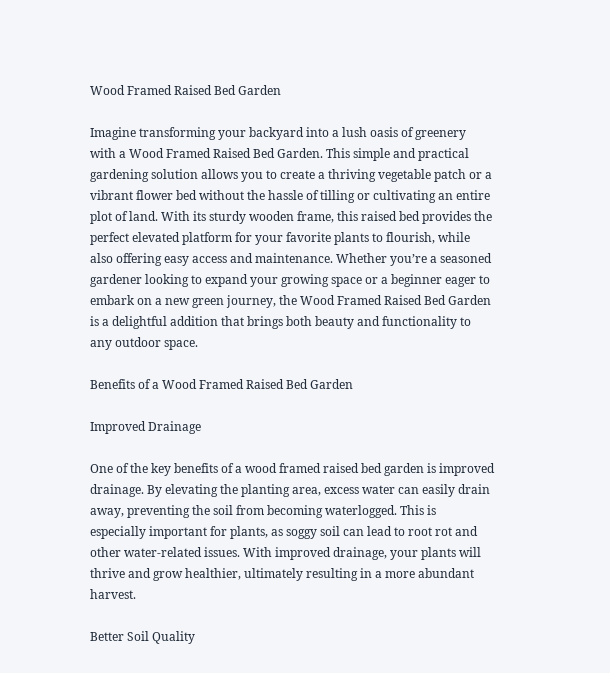Wood Framed Raised Bed Garden

Imagine transforming your backyard into a lush oasis of greenery with a Wood Framed Raised Bed Garden. This simple and practical gardening solution allows you to create a thriving vegetable patch or a vibrant flower bed without the hassle of tilling or cultivating an entire plot of land. With its sturdy wooden frame, this raised bed provides the perfect elevated platform for your favorite plants to flourish, while also offering easy access and maintenance. Whether you’re a seasoned gardener looking to expand your growing space or a beginner eager to embark on a new green journey, the Wood Framed Raised Bed Garden is a delightful addition that brings both beauty and functionality to any outdoor space.

Benefits of a Wood Framed Raised Bed Garden

Improved Drainage

One of the key benefits of a wood framed raised bed garden is improved drainage. By elevating the planting area, excess water can easily drain away, preventing the soil from becoming waterlogged. This is especially important for plants, as soggy soil can lead to root rot and other water-related issues. With improved drainage, your plants will thrive and grow healthier, ultimately resulting in a more abundant harvest.

Better Soil Quality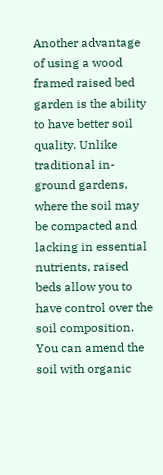Another advantage of using a wood framed raised bed garden is the ability to have better soil quality. Unlike traditional in-ground gardens, where the soil may be compacted and lacking in essential nutrients, raised beds allow you to have control over the soil composition. You can amend the soil with organic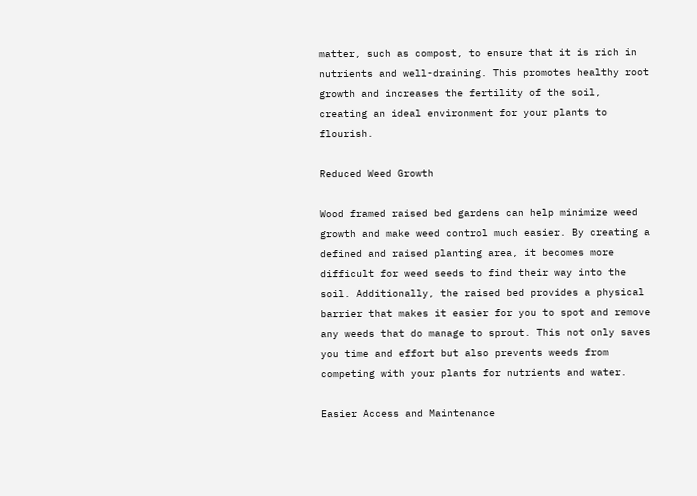matter, such as compost, to ensure that it is rich in nutrients and well-draining. This promotes healthy root growth and increases the fertility of the soil, creating an ideal environment for your plants to flourish.

Reduced Weed Growth

Wood framed raised bed gardens can help minimize weed growth and make weed control much easier. By creating a defined and raised planting area, it becomes more difficult for weed seeds to find their way into the soil. Additionally, the raised bed provides a physical barrier that makes it easier for you to spot and remove any weeds that do manage to sprout. This not only saves you time and effort but also prevents weeds from competing with your plants for nutrients and water.

Easier Access and Maintenance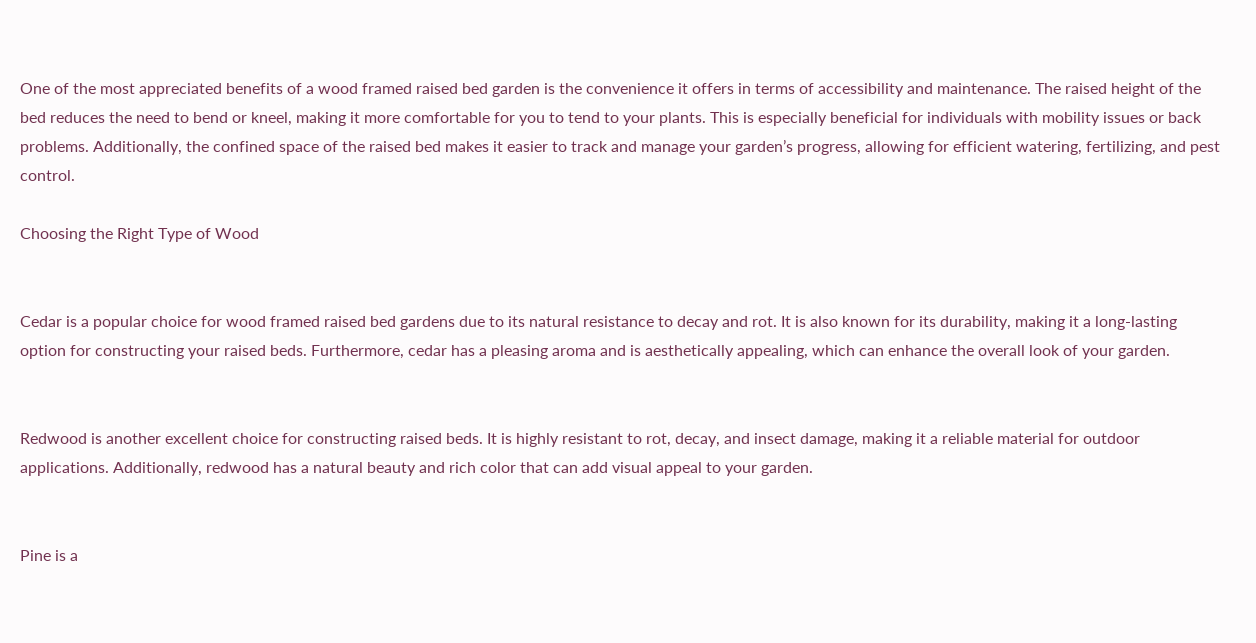One of the most appreciated benefits of a wood framed raised bed garden is the convenience it offers in terms of accessibility and maintenance. The raised height of the bed reduces the need to bend or kneel, making it more comfortable for you to tend to your plants. This is especially beneficial for individuals with mobility issues or back problems. Additionally, the confined space of the raised bed makes it easier to track and manage your garden’s progress, allowing for efficient watering, fertilizing, and pest control.

Choosing the Right Type of Wood


Cedar is a popular choice for wood framed raised bed gardens due to its natural resistance to decay and rot. It is also known for its durability, making it a long-lasting option for constructing your raised beds. Furthermore, cedar has a pleasing aroma and is aesthetically appealing, which can enhance the overall look of your garden.


Redwood is another excellent choice for constructing raised beds. It is highly resistant to rot, decay, and insect damage, making it a reliable material for outdoor applications. Additionally, redwood has a natural beauty and rich color that can add visual appeal to your garden.


Pine is a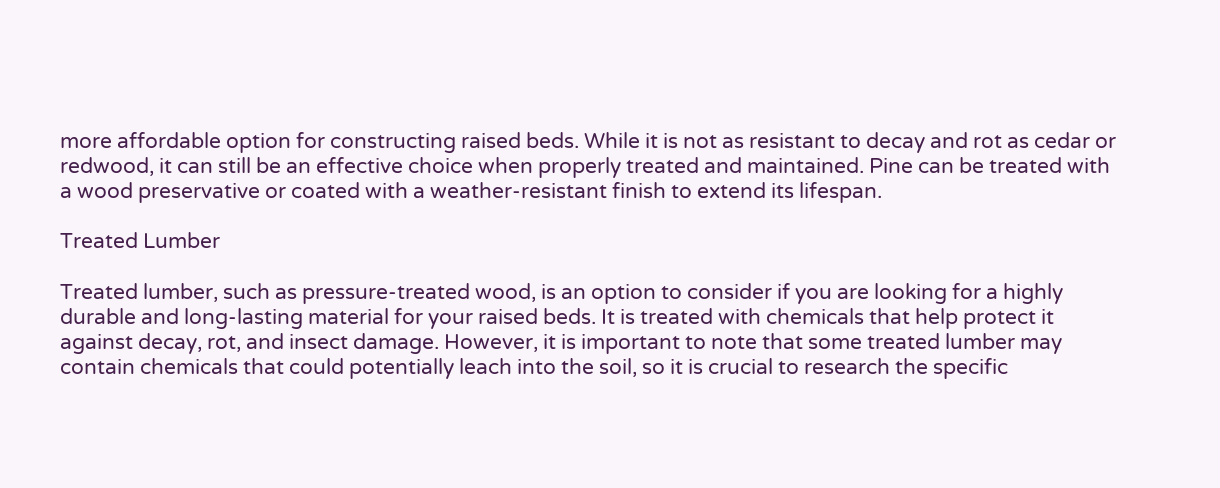more affordable option for constructing raised beds. While it is not as resistant to decay and rot as cedar or redwood, it can still be an effective choice when properly treated and maintained. Pine can be treated with a wood preservative or coated with a weather-resistant finish to extend its lifespan.

Treated Lumber

Treated lumber, such as pressure-treated wood, is an option to consider if you are looking for a highly durable and long-lasting material for your raised beds. It is treated with chemicals that help protect it against decay, rot, and insect damage. However, it is important to note that some treated lumber may contain chemicals that could potentially leach into the soil, so it is crucial to research the specific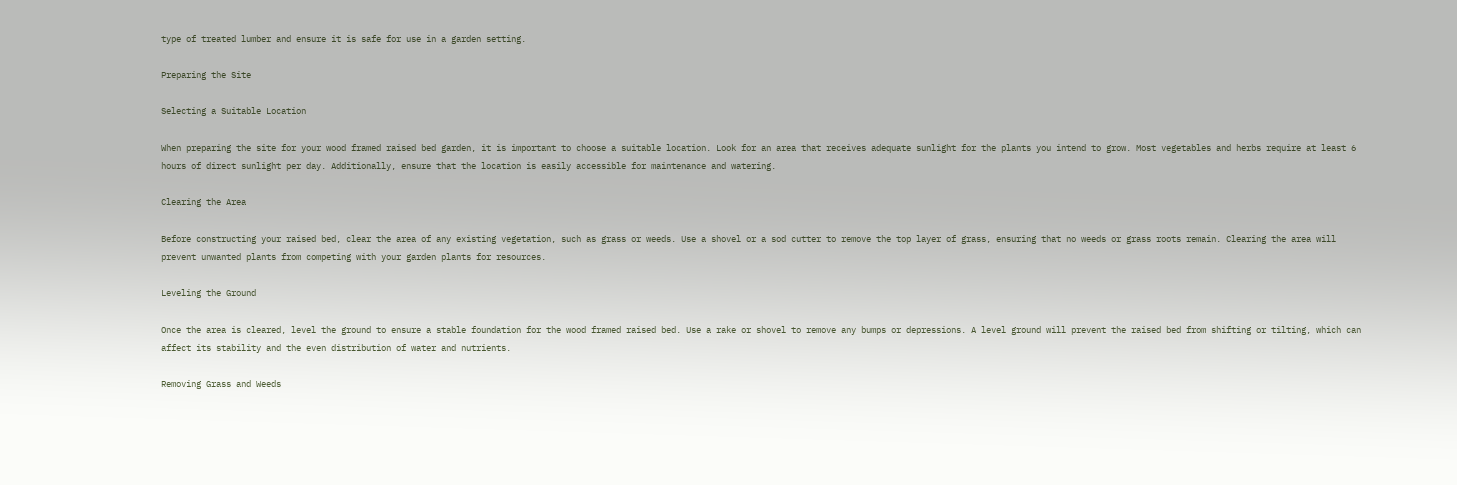type of treated lumber and ensure it is safe for use in a garden setting.

Preparing the Site

Selecting a Suitable Location

When preparing the site for your wood framed raised bed garden, it is important to choose a suitable location. Look for an area that receives adequate sunlight for the plants you intend to grow. Most vegetables and herbs require at least 6 hours of direct sunlight per day. Additionally, ensure that the location is easily accessible for maintenance and watering.

Clearing the Area

Before constructing your raised bed, clear the area of any existing vegetation, such as grass or weeds. Use a shovel or a sod cutter to remove the top layer of grass, ensuring that no weeds or grass roots remain. Clearing the area will prevent unwanted plants from competing with your garden plants for resources.

Leveling the Ground

Once the area is cleared, level the ground to ensure a stable foundation for the wood framed raised bed. Use a rake or shovel to remove any bumps or depressions. A level ground will prevent the raised bed from shifting or tilting, which can affect its stability and the even distribution of water and nutrients.

Removing Grass and Weeds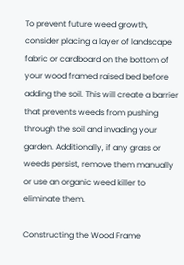To prevent future weed growth, consider placing a layer of landscape fabric or cardboard on the bottom of your wood framed raised bed before adding the soil. This will create a barrier that prevents weeds from pushing through the soil and invading your garden. Additionally, if any grass or weeds persist, remove them manually or use an organic weed killer to eliminate them.

Constructing the Wood Frame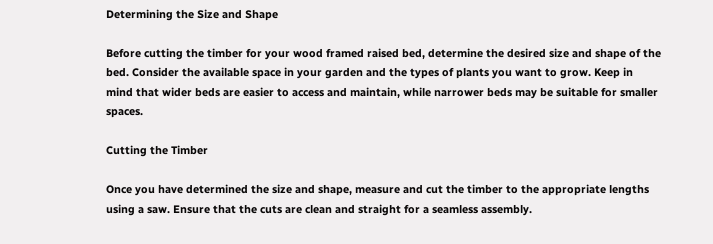Determining the Size and Shape

Before cutting the timber for your wood framed raised bed, determine the desired size and shape of the bed. Consider the available space in your garden and the types of plants you want to grow. Keep in mind that wider beds are easier to access and maintain, while narrower beds may be suitable for smaller spaces.

Cutting the Timber

Once you have determined the size and shape, measure and cut the timber to the appropriate lengths using a saw. Ensure that the cuts are clean and straight for a seamless assembly.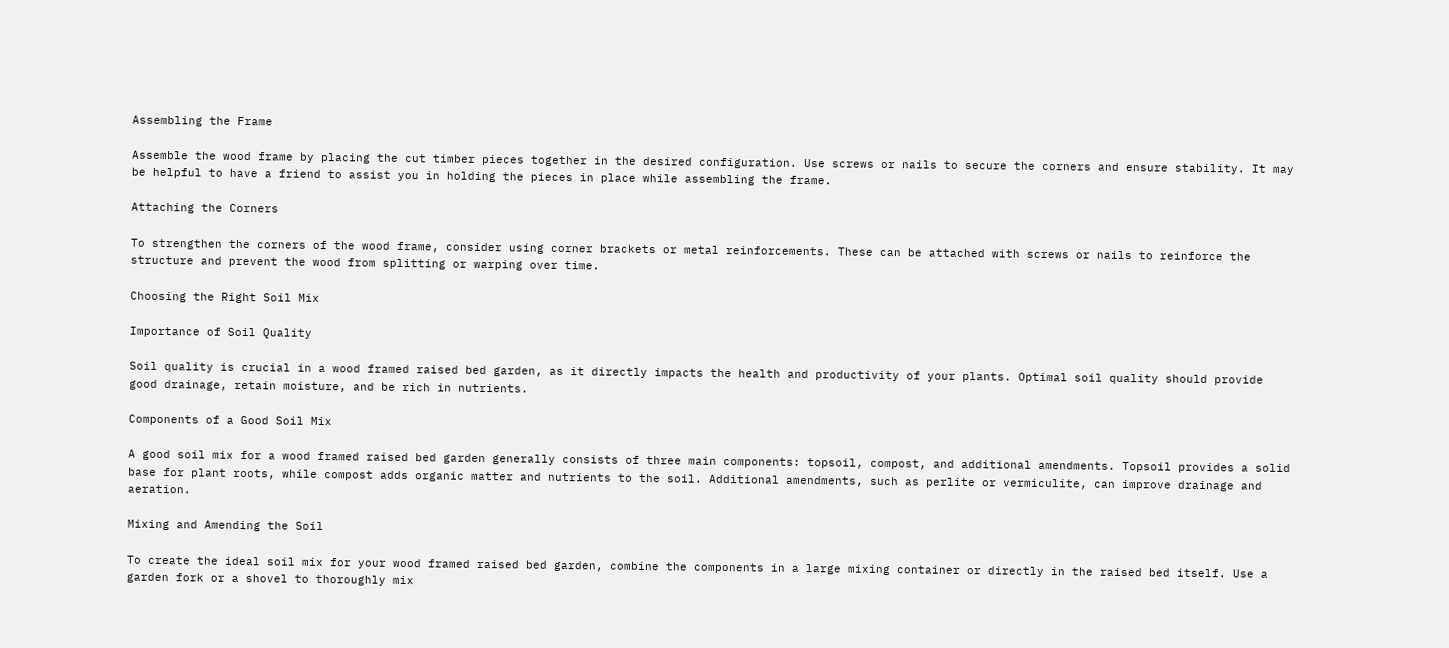Assembling the Frame

Assemble the wood frame by placing the cut timber pieces together in the desired configuration. Use screws or nails to secure the corners and ensure stability. It may be helpful to have a friend to assist you in holding the pieces in place while assembling the frame.

Attaching the Corners

To strengthen the corners of the wood frame, consider using corner brackets or metal reinforcements. These can be attached with screws or nails to reinforce the structure and prevent the wood from splitting or warping over time.

Choosing the Right Soil Mix

Importance of Soil Quality

Soil quality is crucial in a wood framed raised bed garden, as it directly impacts the health and productivity of your plants. Optimal soil quality should provide good drainage, retain moisture, and be rich in nutrients.

Components of a Good Soil Mix

A good soil mix for a wood framed raised bed garden generally consists of three main components: topsoil, compost, and additional amendments. Topsoil provides a solid base for plant roots, while compost adds organic matter and nutrients to the soil. Additional amendments, such as perlite or vermiculite, can improve drainage and aeration.

Mixing and Amending the Soil

To create the ideal soil mix for your wood framed raised bed garden, combine the components in a large mixing container or directly in the raised bed itself. Use a garden fork or a shovel to thoroughly mix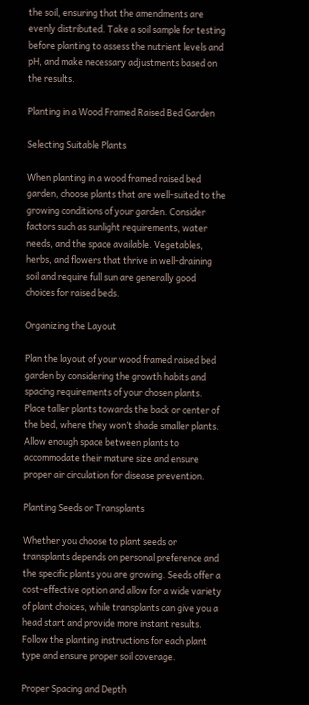the soil, ensuring that the amendments are evenly distributed. Take a soil sample for testing before planting to assess the nutrient levels and pH, and make necessary adjustments based on the results.

Planting in a Wood Framed Raised Bed Garden

Selecting Suitable Plants

When planting in a wood framed raised bed garden, choose plants that are well-suited to the growing conditions of your garden. Consider factors such as sunlight requirements, water needs, and the space available. Vegetables, herbs, and flowers that thrive in well-draining soil and require full sun are generally good choices for raised beds.

Organizing the Layout

Plan the layout of your wood framed raised bed garden by considering the growth habits and spacing requirements of your chosen plants. Place taller plants towards the back or center of the bed, where they won’t shade smaller plants. Allow enough space between plants to accommodate their mature size and ensure proper air circulation for disease prevention.

Planting Seeds or Transplants

Whether you choose to plant seeds or transplants depends on personal preference and the specific plants you are growing. Seeds offer a cost-effective option and allow for a wide variety of plant choices, while transplants can give you a head start and provide more instant results. Follow the planting instructions for each plant type and ensure proper soil coverage.

Proper Spacing and Depth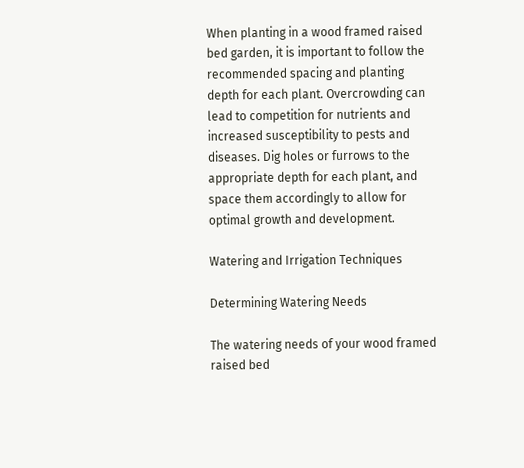When planting in a wood framed raised bed garden, it is important to follow the recommended spacing and planting depth for each plant. Overcrowding can lead to competition for nutrients and increased susceptibility to pests and diseases. Dig holes or furrows to the appropriate depth for each plant, and space them accordingly to allow for optimal growth and development.

Watering and Irrigation Techniques

Determining Watering Needs

The watering needs of your wood framed raised bed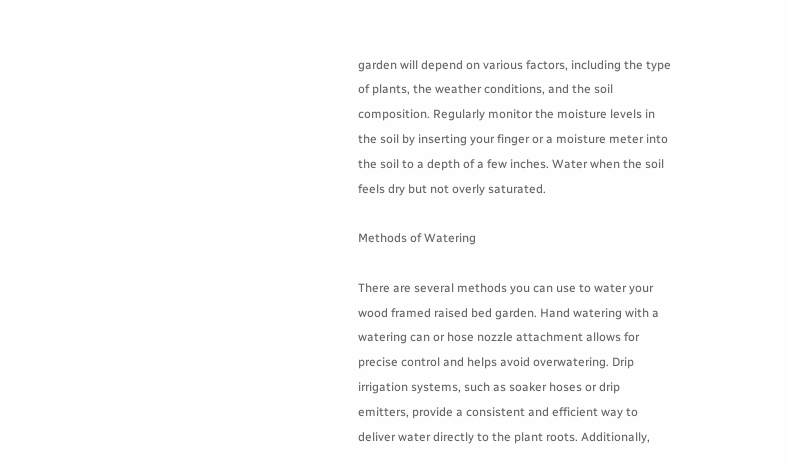garden will depend on various factors, including the type of plants, the weather conditions, and the soil composition. Regularly monitor the moisture levels in the soil by inserting your finger or a moisture meter into the soil to a depth of a few inches. Water when the soil feels dry but not overly saturated.

Methods of Watering

There are several methods you can use to water your wood framed raised bed garden. Hand watering with a watering can or hose nozzle attachment allows for precise control and helps avoid overwatering. Drip irrigation systems, such as soaker hoses or drip emitters, provide a consistent and efficient way to deliver water directly to the plant roots. Additionally,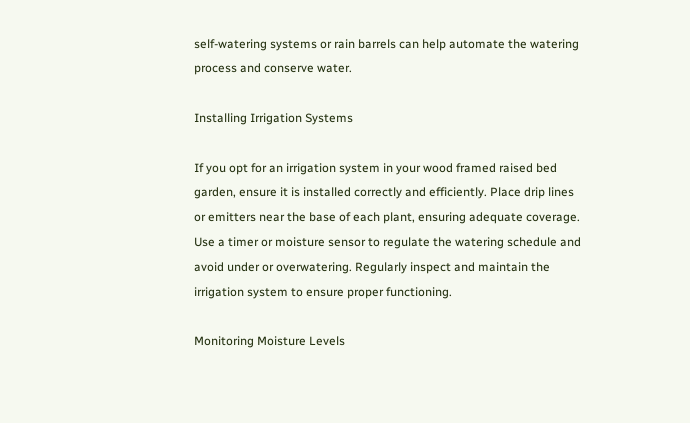self-watering systems or rain barrels can help automate the watering process and conserve water.

Installing Irrigation Systems

If you opt for an irrigation system in your wood framed raised bed garden, ensure it is installed correctly and efficiently. Place drip lines or emitters near the base of each plant, ensuring adequate coverage. Use a timer or moisture sensor to regulate the watering schedule and avoid under or overwatering. Regularly inspect and maintain the irrigation system to ensure proper functioning.

Monitoring Moisture Levels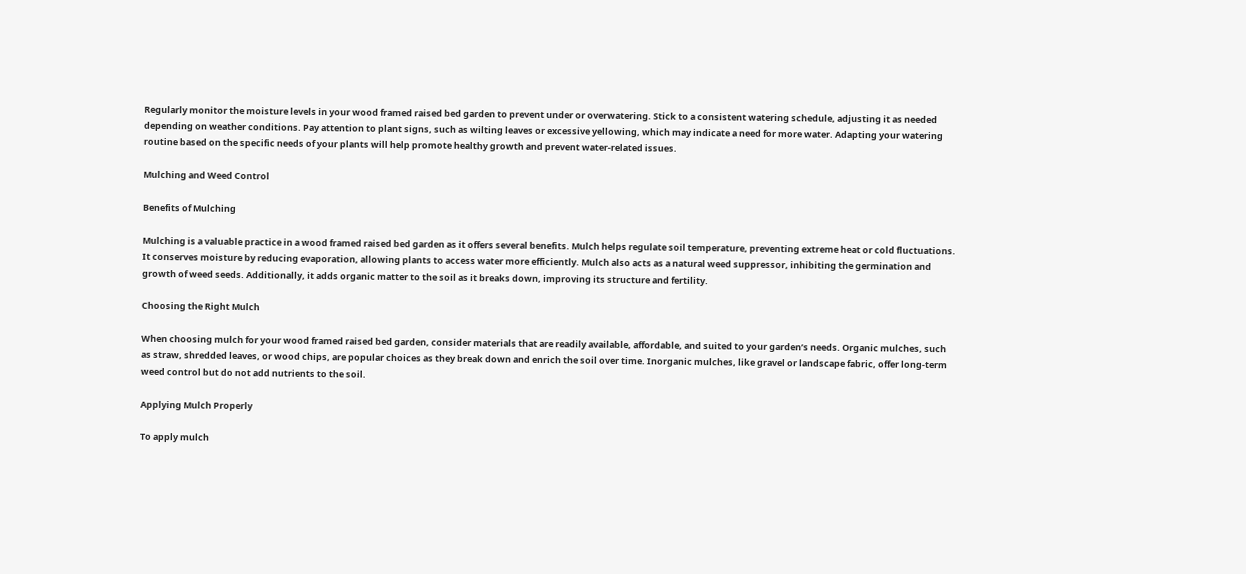Regularly monitor the moisture levels in your wood framed raised bed garden to prevent under or overwatering. Stick to a consistent watering schedule, adjusting it as needed depending on weather conditions. Pay attention to plant signs, such as wilting leaves or excessive yellowing, which may indicate a need for more water. Adapting your watering routine based on the specific needs of your plants will help promote healthy growth and prevent water-related issues.

Mulching and Weed Control

Benefits of Mulching

Mulching is a valuable practice in a wood framed raised bed garden as it offers several benefits. Mulch helps regulate soil temperature, preventing extreme heat or cold fluctuations. It conserves moisture by reducing evaporation, allowing plants to access water more efficiently. Mulch also acts as a natural weed suppressor, inhibiting the germination and growth of weed seeds. Additionally, it adds organic matter to the soil as it breaks down, improving its structure and fertility.

Choosing the Right Mulch

When choosing mulch for your wood framed raised bed garden, consider materials that are readily available, affordable, and suited to your garden’s needs. Organic mulches, such as straw, shredded leaves, or wood chips, are popular choices as they break down and enrich the soil over time. Inorganic mulches, like gravel or landscape fabric, offer long-term weed control but do not add nutrients to the soil.

Applying Mulch Properly

To apply mulch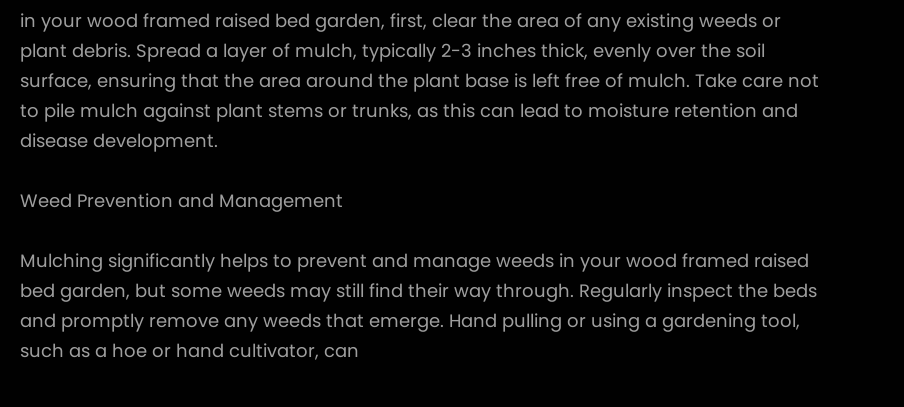in your wood framed raised bed garden, first, clear the area of any existing weeds or plant debris. Spread a layer of mulch, typically 2-3 inches thick, evenly over the soil surface, ensuring that the area around the plant base is left free of mulch. Take care not to pile mulch against plant stems or trunks, as this can lead to moisture retention and disease development.

Weed Prevention and Management

Mulching significantly helps to prevent and manage weeds in your wood framed raised bed garden, but some weeds may still find their way through. Regularly inspect the beds and promptly remove any weeds that emerge. Hand pulling or using a gardening tool, such as a hoe or hand cultivator, can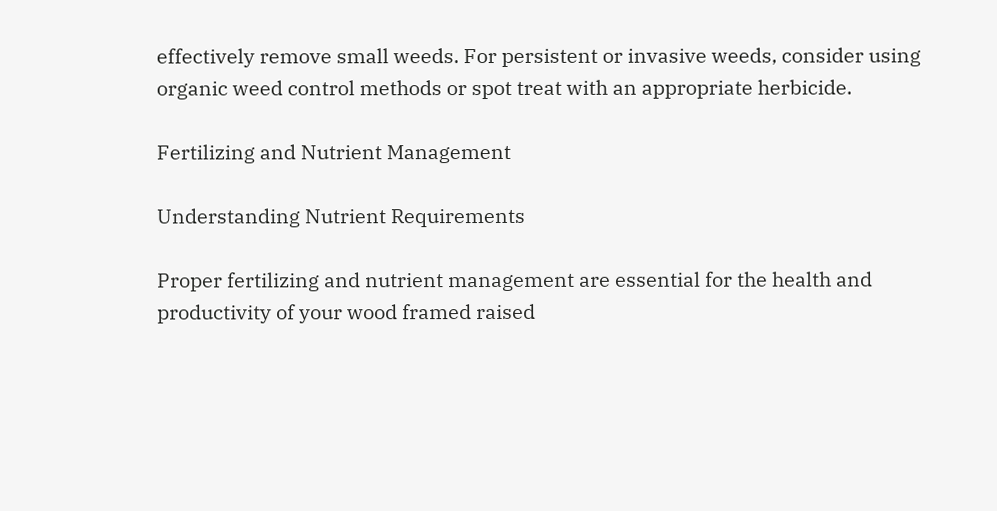effectively remove small weeds. For persistent or invasive weeds, consider using organic weed control methods or spot treat with an appropriate herbicide.

Fertilizing and Nutrient Management

Understanding Nutrient Requirements

Proper fertilizing and nutrient management are essential for the health and productivity of your wood framed raised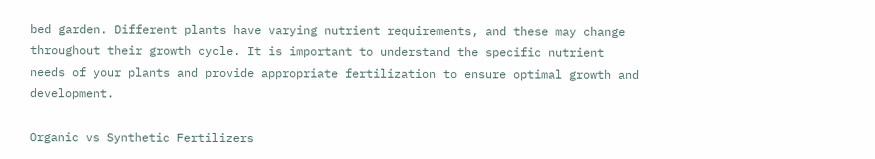bed garden. Different plants have varying nutrient requirements, and these may change throughout their growth cycle. It is important to understand the specific nutrient needs of your plants and provide appropriate fertilization to ensure optimal growth and development.

Organic vs Synthetic Fertilizers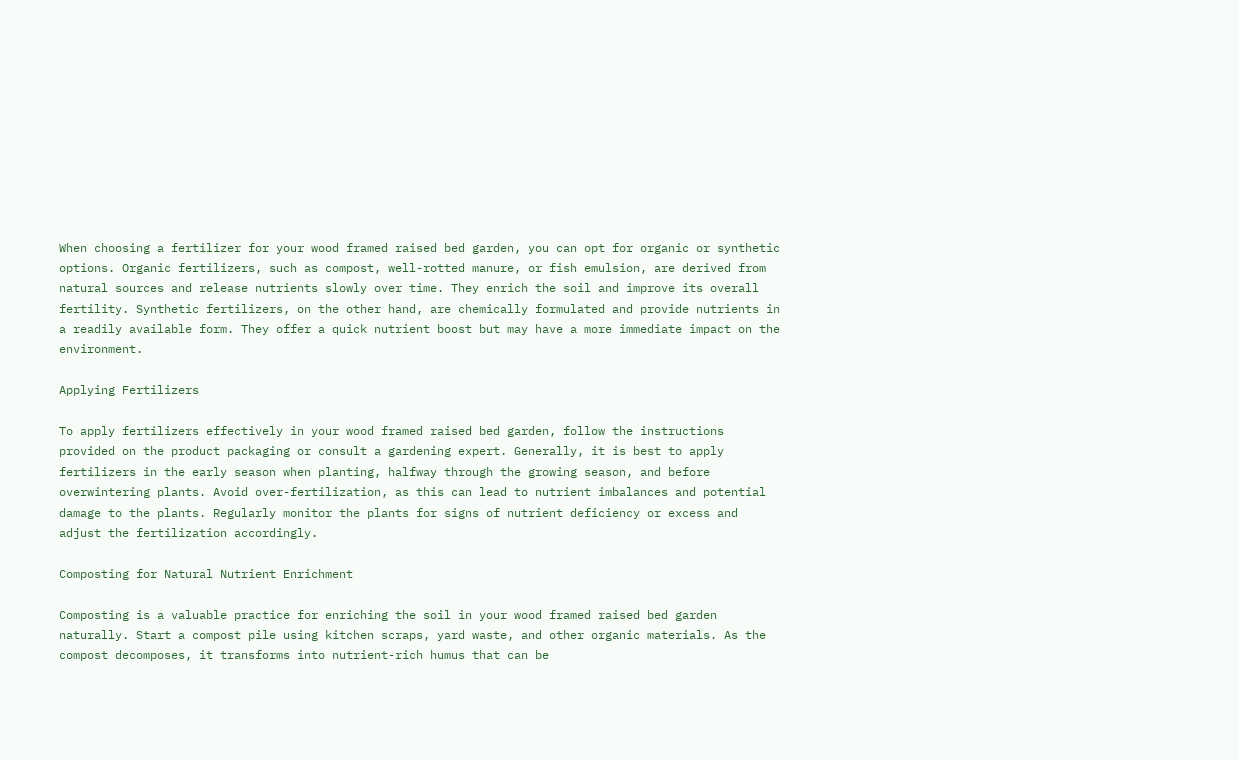When choosing a fertilizer for your wood framed raised bed garden, you can opt for organic or synthetic options. Organic fertilizers, such as compost, well-rotted manure, or fish emulsion, are derived from natural sources and release nutrients slowly over time. They enrich the soil and improve its overall fertility. Synthetic fertilizers, on the other hand, are chemically formulated and provide nutrients in a readily available form. They offer a quick nutrient boost but may have a more immediate impact on the environment.

Applying Fertilizers

To apply fertilizers effectively in your wood framed raised bed garden, follow the instructions provided on the product packaging or consult a gardening expert. Generally, it is best to apply fertilizers in the early season when planting, halfway through the growing season, and before overwintering plants. Avoid over-fertilization, as this can lead to nutrient imbalances and potential damage to the plants. Regularly monitor the plants for signs of nutrient deficiency or excess and adjust the fertilization accordingly.

Composting for Natural Nutrient Enrichment

Composting is a valuable practice for enriching the soil in your wood framed raised bed garden naturally. Start a compost pile using kitchen scraps, yard waste, and other organic materials. As the compost decomposes, it transforms into nutrient-rich humus that can be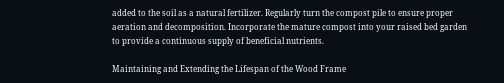added to the soil as a natural fertilizer. Regularly turn the compost pile to ensure proper aeration and decomposition. Incorporate the mature compost into your raised bed garden to provide a continuous supply of beneficial nutrients.

Maintaining and Extending the Lifespan of the Wood Frame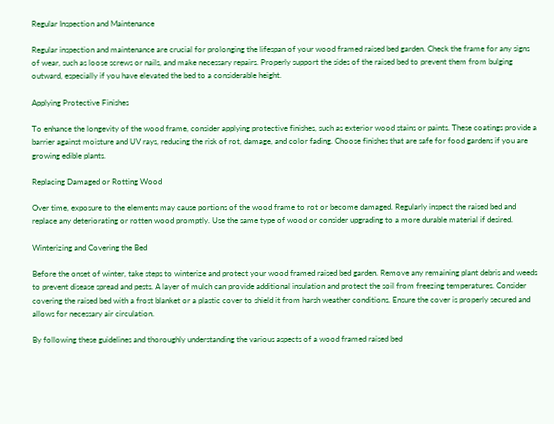Regular Inspection and Maintenance

Regular inspection and maintenance are crucial for prolonging the lifespan of your wood framed raised bed garden. Check the frame for any signs of wear, such as loose screws or nails, and make necessary repairs. Properly support the sides of the raised bed to prevent them from bulging outward, especially if you have elevated the bed to a considerable height.

Applying Protective Finishes

To enhance the longevity of the wood frame, consider applying protective finishes, such as exterior wood stains or paints. These coatings provide a barrier against moisture and UV rays, reducing the risk of rot, damage, and color fading. Choose finishes that are safe for food gardens if you are growing edible plants.

Replacing Damaged or Rotting Wood

Over time, exposure to the elements may cause portions of the wood frame to rot or become damaged. Regularly inspect the raised bed and replace any deteriorating or rotten wood promptly. Use the same type of wood or consider upgrading to a more durable material if desired.

Winterizing and Covering the Bed

Before the onset of winter, take steps to winterize and protect your wood framed raised bed garden. Remove any remaining plant debris and weeds to prevent disease spread and pests. A layer of mulch can provide additional insulation and protect the soil from freezing temperatures. Consider covering the raised bed with a frost blanket or a plastic cover to shield it from harsh weather conditions. Ensure the cover is properly secured and allows for necessary air circulation.

By following these guidelines and thoroughly understanding the various aspects of a wood framed raised bed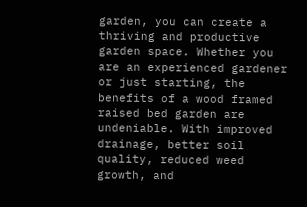garden, you can create a thriving and productive garden space. Whether you are an experienced gardener or just starting, the benefits of a wood framed raised bed garden are undeniable. With improved drainage, better soil quality, reduced weed growth, and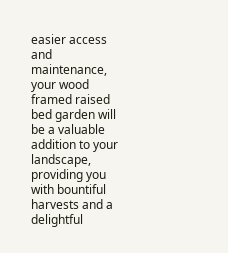easier access and maintenance, your wood framed raised bed garden will be a valuable addition to your landscape, providing you with bountiful harvests and a delightful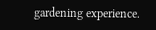gardening experience.